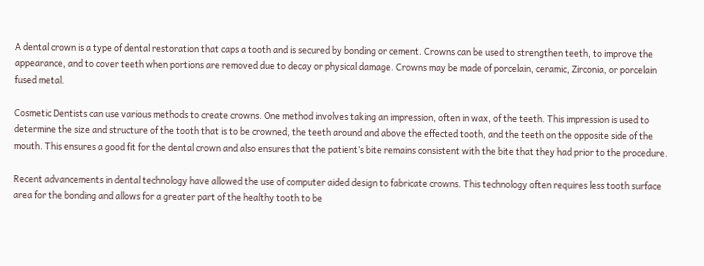A dental crown is a type of dental restoration that caps a tooth and is secured by bonding or cement. Crowns can be used to strengthen teeth, to improve the appearance, and to cover teeth when portions are removed due to decay or physical damage. Crowns may be made of porcelain, ceramic, Zirconia, or porcelain fused metal.

Cosmetic Dentists can use various methods to create crowns. One method involves taking an impression, often in wax, of the teeth. This impression is used to determine the size and structure of the tooth that is to be crowned, the teeth around and above the effected tooth, and the teeth on the opposite side of the mouth. This ensures a good fit for the dental crown and also ensures that the patient’s bite remains consistent with the bite that they had prior to the procedure.

Recent advancements in dental technology have allowed the use of computer aided design to fabricate crowns. This technology often requires less tooth surface area for the bonding and allows for a greater part of the healthy tooth to be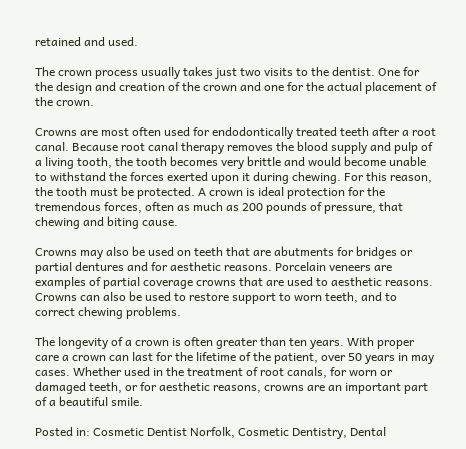retained and used.

The crown process usually takes just two visits to the dentist. One for the design and creation of the crown and one for the actual placement of the crown.

Crowns are most often used for endodontically treated teeth after a root canal. Because root canal therapy removes the blood supply and pulp of a living tooth, the tooth becomes very brittle and would become unable to withstand the forces exerted upon it during chewing. For this reason, the tooth must be protected. A crown is ideal protection for the tremendous forces, often as much as 200 pounds of pressure, that chewing and biting cause.

Crowns may also be used on teeth that are abutments for bridges or partial dentures and for aesthetic reasons. Porcelain veneers are examples of partial coverage crowns that are used to aesthetic reasons. Crowns can also be used to restore support to worn teeth, and to correct chewing problems.

The longevity of a crown is often greater than ten years. With proper care a crown can last for the lifetime of the patient, over 50 years in may cases. Whether used in the treatment of root canals, for worn or damaged teeth, or for aesthetic reasons, crowns are an important part of a beautiful smile.

Posted in: Cosmetic Dentist Norfolk, Cosmetic Dentistry, Dental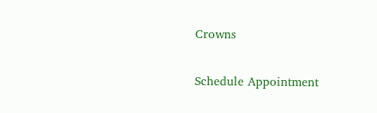Crowns

Schedule Appointment